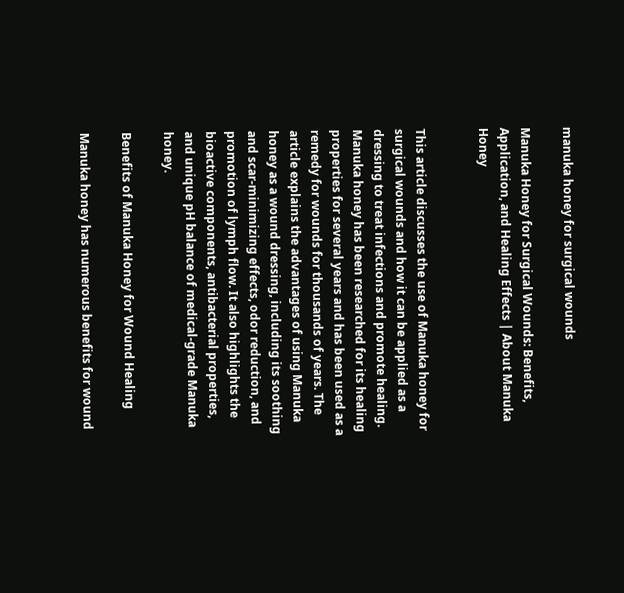manuka honey for surgical wounds

Manuka Honey for Surgical Wounds: Benefits, Application, and Healing Effects | About Manuka Honey


This article discusses the use of Manuka honey for surgical wounds and how it can be applied as a dressing to treat infections and promote healing. Manuka honey has been researched for its healing properties for several years and has been used as a remedy for wounds for thousands of years. The article explains the advantages of using Manuka honey as a wound dressing, including its soothing and scar-minimizing effects, odor reduction, and promotion of lymph flow. It also highlights the bioactive components, antibacterial properties, and unique pH balance of medical-grade Manuka honey.

Benefits of Manuka Honey for Wound Healing

Manuka honey has numerous benefits for wound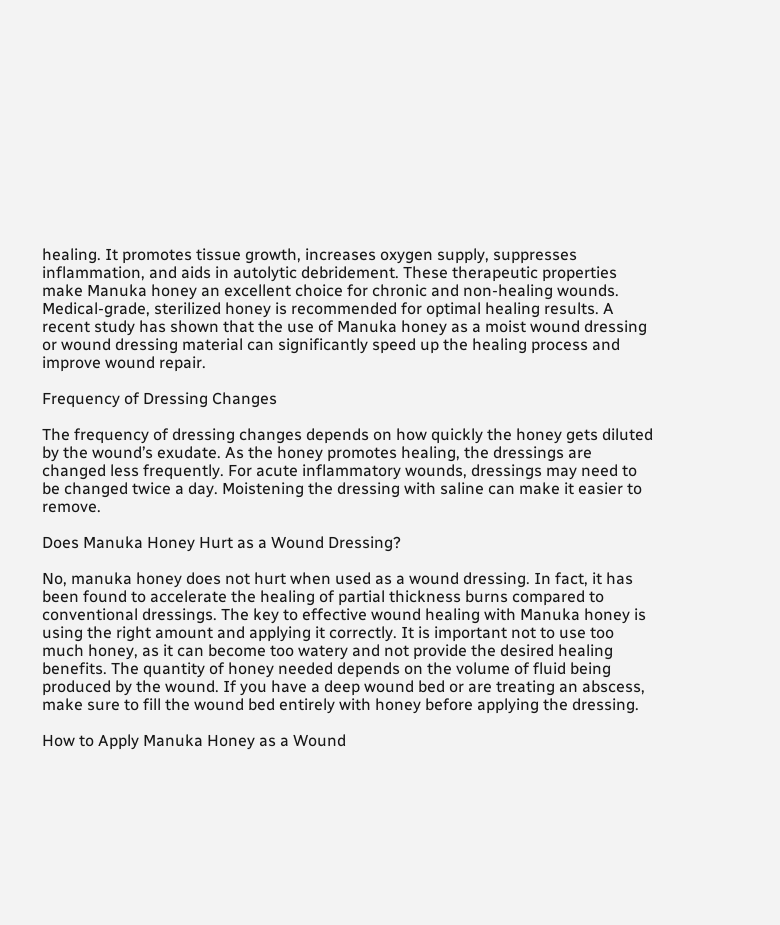healing. It promotes tissue growth, increases oxygen supply, suppresses inflammation, and aids in autolytic debridement. These therapeutic properties make Manuka honey an excellent choice for chronic and non-healing wounds. Medical-grade, sterilized honey is recommended for optimal healing results. A recent study has shown that the use of Manuka honey as a moist wound dressing or wound dressing material can significantly speed up the healing process and improve wound repair.

Frequency of Dressing Changes

The frequency of dressing changes depends on how quickly the honey gets diluted by the wound’s exudate. As the honey promotes healing, the dressings are changed less frequently. For acute inflammatory wounds, dressings may need to be changed twice a day. Moistening the dressing with saline can make it easier to remove.

Does Manuka Honey Hurt as a Wound Dressing?

No, manuka honey does not hurt when used as a wound dressing. In fact, it has been found to accelerate the healing of partial thickness burns compared to conventional dressings. The key to effective wound healing with Manuka honey is using the right amount and applying it correctly. It is important not to use too much honey, as it can become too watery and not provide the desired healing benefits. The quantity of honey needed depends on the volume of fluid being produced by the wound. If you have a deep wound bed or are treating an abscess, make sure to fill the wound bed entirely with honey before applying the dressing.

How to Apply Manuka Honey as a Wound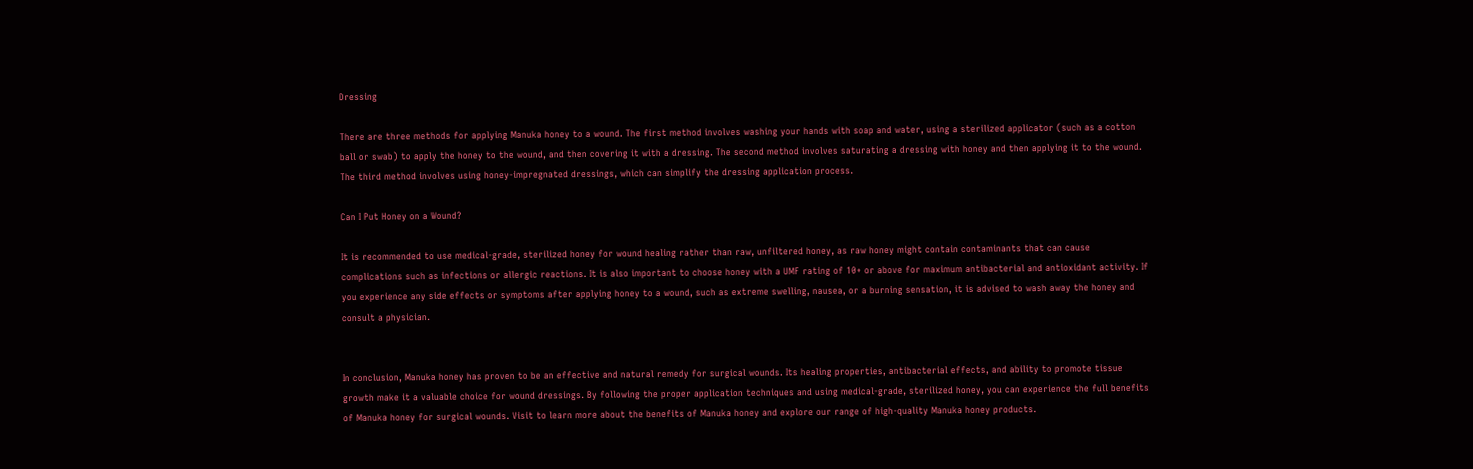Dressing

There are three methods for applying Manuka honey to a wound. The first method involves washing your hands with soap and water, using a sterilized applicator (such as a cotton ball or swab) to apply the honey to the wound, and then covering it with a dressing. The second method involves saturating a dressing with honey and then applying it to the wound. The third method involves using honey-impregnated dressings, which can simplify the dressing application process.

Can I Put Honey on a Wound?

It is recommended to use medical-grade, sterilized honey for wound healing rather than raw, unfiltered honey, as raw honey might contain contaminants that can cause complications such as infections or allergic reactions. It is also important to choose honey with a UMF rating of 10+ or above for maximum antibacterial and antioxidant activity. If you experience any side effects or symptoms after applying honey to a wound, such as extreme swelling, nausea, or a burning sensation, it is advised to wash away the honey and consult a physician.


In conclusion, Manuka honey has proven to be an effective and natural remedy for surgical wounds. Its healing properties, antibacterial effects, and ability to promote tissue growth make it a valuable choice for wound dressings. By following the proper application techniques and using medical-grade, sterilized honey, you can experience the full benefits of Manuka honey for surgical wounds. Visit to learn more about the benefits of Manuka honey and explore our range of high-quality Manuka honey products.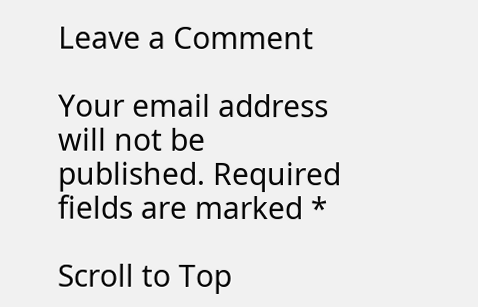Leave a Comment

Your email address will not be published. Required fields are marked *

Scroll to Top